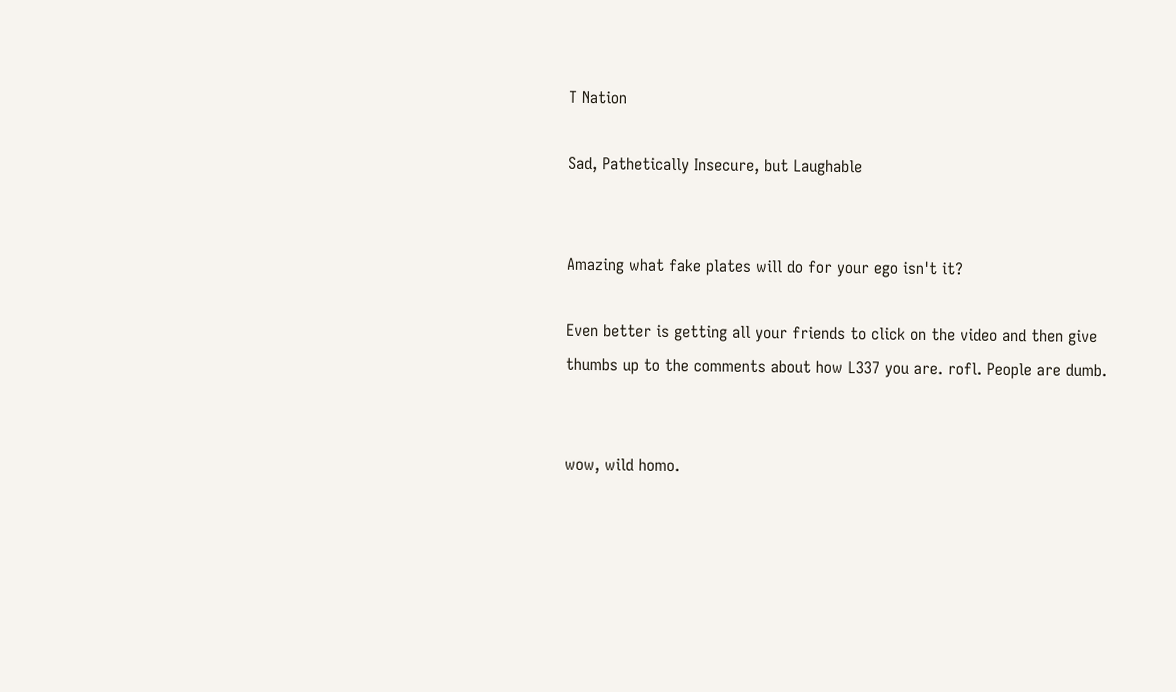T Nation

Sad, Pathetically Insecure, but Laughable


Amazing what fake plates will do for your ego isn't it?

Even better is getting all your friends to click on the video and then give thumbs up to the comments about how L337 you are. rofl. People are dumb.


wow, wild homo.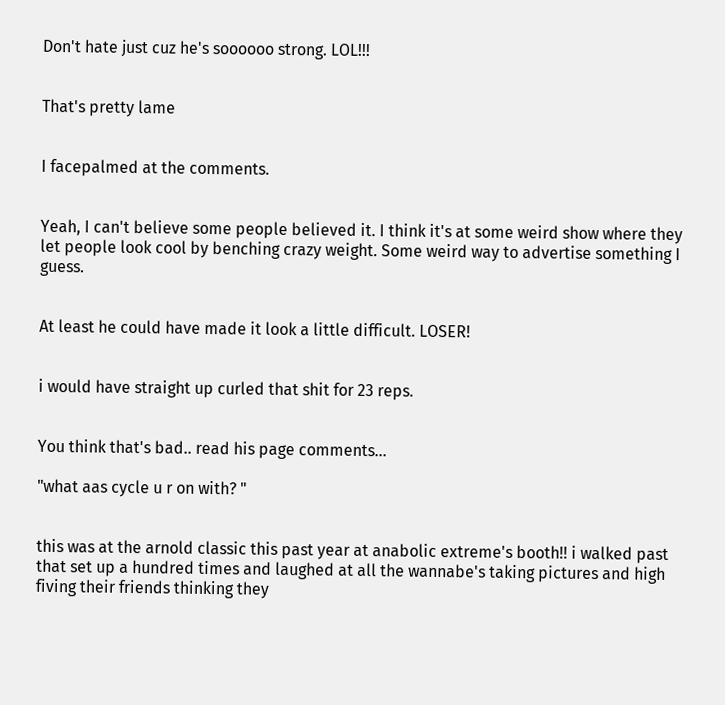Don't hate just cuz he's soooooo strong. LOL!!!


That's pretty lame


I facepalmed at the comments.


Yeah, I can't believe some people believed it. I think it's at some weird show where they let people look cool by benching crazy weight. Some weird way to advertise something I guess.


At least he could have made it look a little difficult. LOSER!


i would have straight up curled that shit for 23 reps.


You think that's bad.. read his page comments...

"what aas cycle u r on with? "


this was at the arnold classic this past year at anabolic extreme's booth!! i walked past that set up a hundred times and laughed at all the wannabe's taking pictures and high fiving their friends thinking they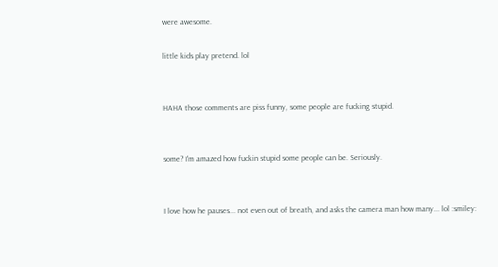were awesome.

little kids play pretend. lol


HAHA those comments are piss funny, some people are fucking stupid.


some? I'm amazed how fuckin stupid some people can be. Seriously.


I love how he pauses... not even out of breath, and asks the camera man how many... lol :smiley: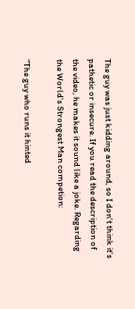The guy was just kidding around, so I don't think it's pathetic or insecure. If you read the description of the video, he makes it sound like a joke. Regarding the World's Strongest Man competion:

"The guy who runs it hinted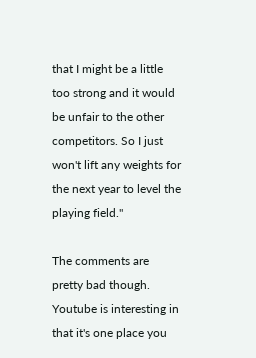that I might be a little too strong and it would be unfair to the other competitors. So I just won't lift any weights for the next year to level the playing field."

The comments are pretty bad though. Youtube is interesting in that it's one place you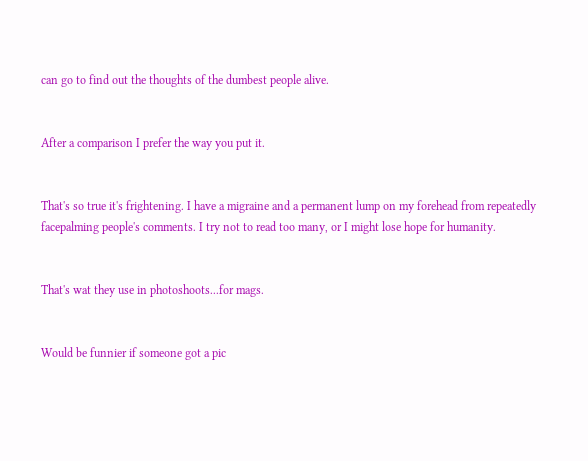can go to find out the thoughts of the dumbest people alive.


After a comparison I prefer the way you put it.


That's so true it's frightening. I have a migraine and a permanent lump on my forehead from repeatedly facepalming people's comments. I try not to read too many, or I might lose hope for humanity.


That's wat they use in photoshoots...for mags.


Would be funnier if someone got a pic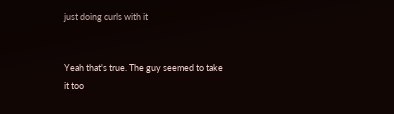just doing curls with it


Yeah that's true. The guy seemed to take it too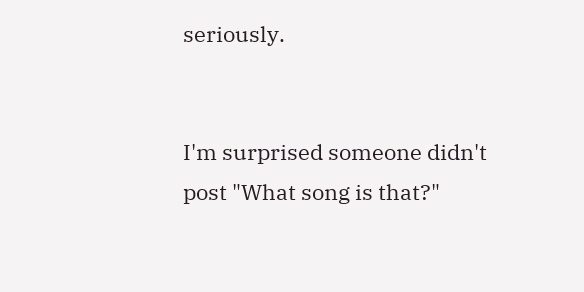seriously.


I'm surprised someone didn't post "What song is that?"